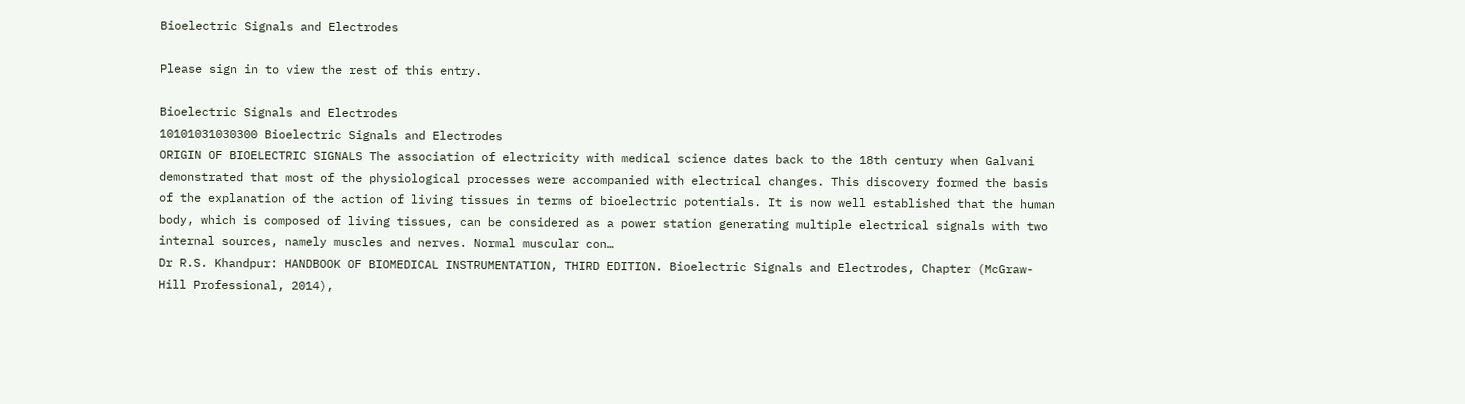Bioelectric Signals and Electrodes

Please sign in to view the rest of this entry.

Bioelectric Signals and Electrodes
10101031030300 Bioelectric Signals and Electrodes
ORIGIN OF BIOELECTRIC SIGNALS The association of electricity with medical science dates back to the 18th century when Galvani demonstrated that most of the physiological processes were accompanied with electrical changes. This discovery formed the basis of the explanation of the action of living tissues in terms of bioelectric potentials. It is now well established that the human body, which is composed of living tissues, can be considered as a power station generating multiple electrical signals with two internal sources, namely muscles and nerves. Normal muscular con…
Dr R.S. Khandpur: HANDBOOK OF BIOMEDICAL INSTRUMENTATION, THIRD EDITION. Bioelectric Signals and Electrodes, Chapter (McGraw-Hill Professional, 2014),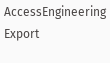AccessEngineering Export